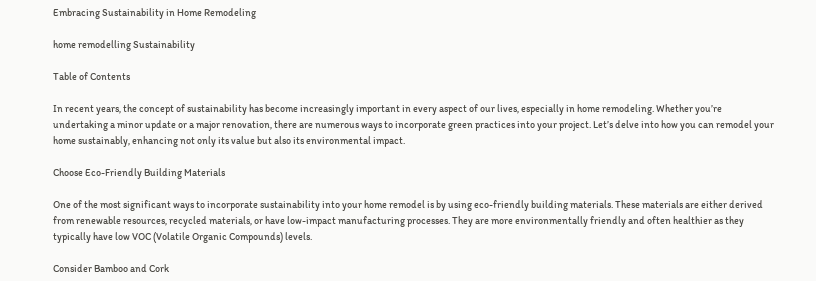Embracing Sustainability in Home Remodeling

home remodelling Sustainability

Table of Contents

In recent years, the concept of sustainability has become increasingly important in every aspect of our lives, especially in home remodeling. Whether you’re undertaking a minor update or a major renovation, there are numerous ways to incorporate green practices into your project. Let’s delve into how you can remodel your home sustainably, enhancing not only its value but also its environmental impact.

Choose Eco-Friendly Building Materials

One of the most significant ways to incorporate sustainability into your home remodel is by using eco-friendly building materials. These materials are either derived from renewable resources, recycled materials, or have low-impact manufacturing processes. They are more environmentally friendly and often healthier as they typically have low VOC (Volatile Organic Compounds) levels.

Consider Bamboo and Cork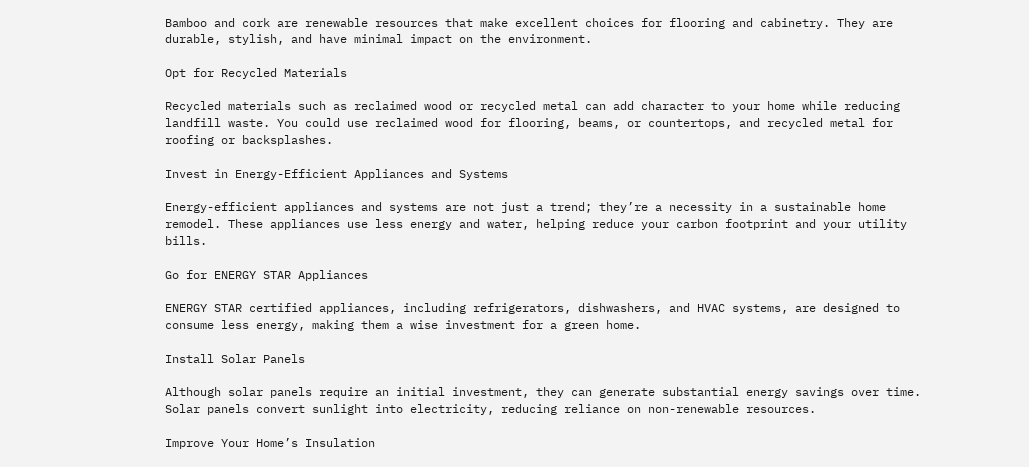Bamboo and cork are renewable resources that make excellent choices for flooring and cabinetry. They are durable, stylish, and have minimal impact on the environment.

Opt for Recycled Materials

Recycled materials such as reclaimed wood or recycled metal can add character to your home while reducing landfill waste. You could use reclaimed wood for flooring, beams, or countertops, and recycled metal for roofing or backsplashes.

Invest in Energy-Efficient Appliances and Systems

Energy-efficient appliances and systems are not just a trend; they’re a necessity in a sustainable home remodel. These appliances use less energy and water, helping reduce your carbon footprint and your utility bills.

Go for ENERGY STAR Appliances

ENERGY STAR certified appliances, including refrigerators, dishwashers, and HVAC systems, are designed to consume less energy, making them a wise investment for a green home.

Install Solar Panels

Although solar panels require an initial investment, they can generate substantial energy savings over time. Solar panels convert sunlight into electricity, reducing reliance on non-renewable resources.

Improve Your Home’s Insulation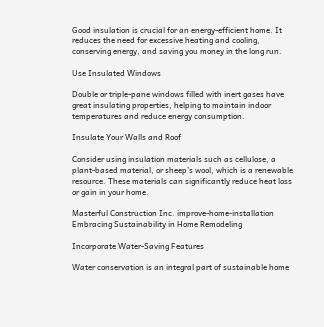Good insulation is crucial for an energy-efficient home. It reduces the need for excessive heating and cooling, conserving energy, and saving you money in the long run.

Use Insulated Windows

Double or triple-pane windows filled with inert gases have great insulating properties, helping to maintain indoor temperatures and reduce energy consumption.

Insulate Your Walls and Roof

Consider using insulation materials such as cellulose, a plant-based material, or sheep’s wool, which is a renewable resource. These materials can significantly reduce heat loss or gain in your home.

Masterful Construction Inc. improve-home-installation Embracing Sustainability in Home Remodeling

Incorporate Water-Saving Features

Water conservation is an integral part of sustainable home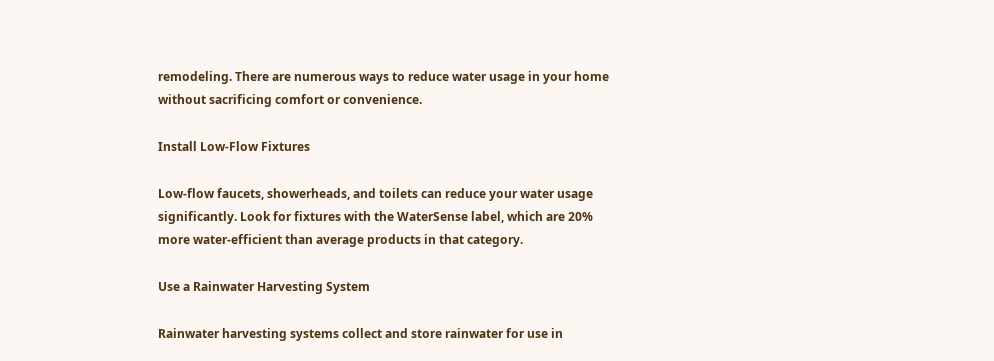remodeling. There are numerous ways to reduce water usage in your home without sacrificing comfort or convenience.

Install Low-Flow Fixtures

Low-flow faucets, showerheads, and toilets can reduce your water usage significantly. Look for fixtures with the WaterSense label, which are 20% more water-efficient than average products in that category.

Use a Rainwater Harvesting System

Rainwater harvesting systems collect and store rainwater for use in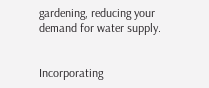gardening, reducing your demand for water supply.


Incorporating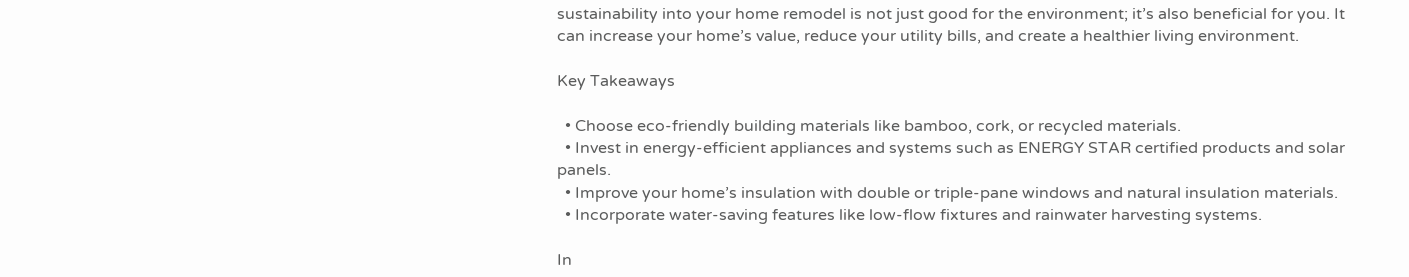sustainability into your home remodel is not just good for the environment; it’s also beneficial for you. It can increase your home’s value, reduce your utility bills, and create a healthier living environment.

Key Takeaways

  • Choose eco-friendly building materials like bamboo, cork, or recycled materials.
  • Invest in energy-efficient appliances and systems such as ENERGY STAR certified products and solar panels.
  • Improve your home’s insulation with double or triple-pane windows and natural insulation materials.
  • Incorporate water-saving features like low-flow fixtures and rainwater harvesting systems.

In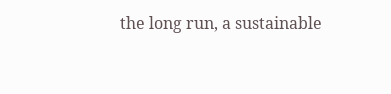the long run, a sustainable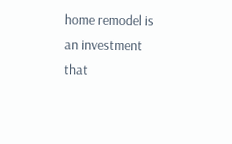home remodel is an investment that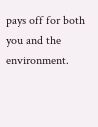pays off for both you and the environment.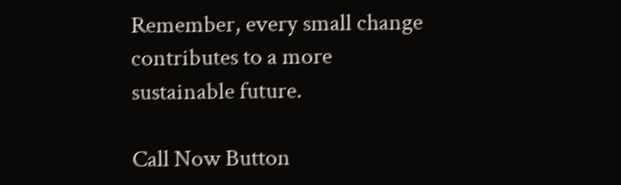Remember, every small change contributes to a more sustainable future.

Call Now Button